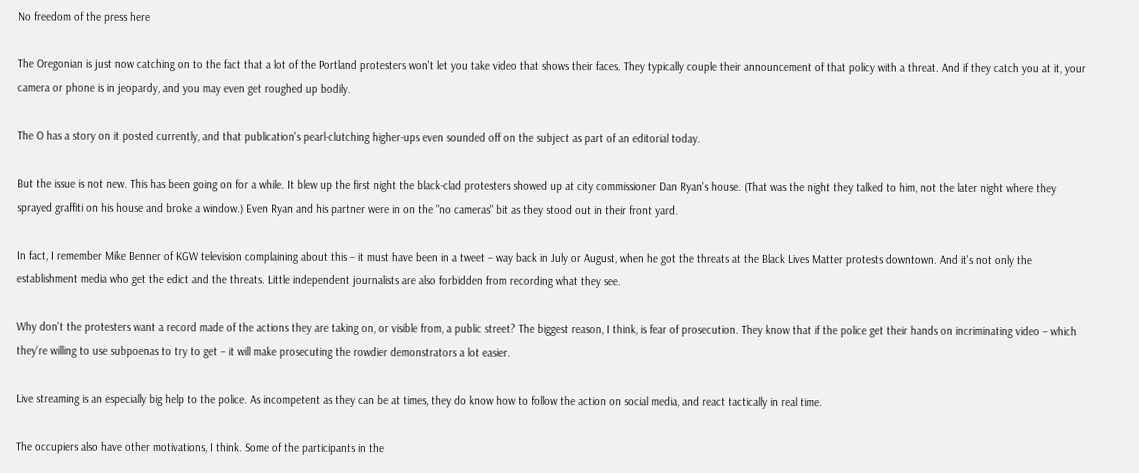No freedom of the press here

The Oregonian is just now catching on to the fact that a lot of the Portland protesters won't let you take video that shows their faces. They typically couple their announcement of that policy with a threat. And if they catch you at it, your camera or phone is in jeopardy, and you may even get roughed up bodily.

The O has a story on it posted currently, and that publication's pearl-clutching higher-ups even sounded off on the subject as part of an editorial today.

But the issue is not new. This has been going on for a while. It blew up the first night the black-clad protesters showed up at city commissioner Dan Ryan's house. (That was the night they talked to him, not the later night where they sprayed graffiti on his house and broke a window.) Even Ryan and his partner were in on the "no cameras" bit as they stood out in their front yard.

In fact, I remember Mike Benner of KGW television complaining about this – it must have been in a tweet – way back in July or August, when he got the threats at the Black Lives Matter protests downtown. And it's not only the establishment media who get the edict and the threats. Little independent journalists are also forbidden from recording what they see.

Why don't the protesters want a record made of the actions they are taking on, or visible from, a public street? The biggest reason, I think, is fear of prosecution. They know that if the police get their hands on incriminating video – which they're willing to use subpoenas to try to get – it will make prosecuting the rowdier demonstrators a lot easier.

Live streaming is an especially big help to the police. As incompetent as they can be at times, they do know how to follow the action on social media, and react tactically in real time.

The occupiers also have other motivations, I think. Some of the participants in the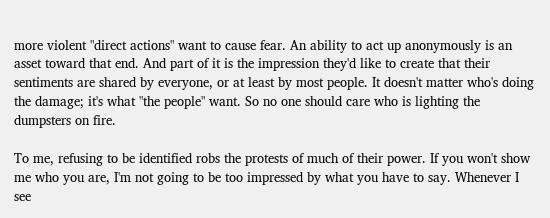more violent "direct actions" want to cause fear. An ability to act up anonymously is an asset toward that end. And part of it is the impression they'd like to create that their sentiments are shared by everyone, or at least by most people. It doesn't matter who's doing the damage; it's what "the people" want. So no one should care who is lighting the dumpsters on fire.

To me, refusing to be identified robs the protests of much of their power. If you won't show me who you are, I'm not going to be too impressed by what you have to say. Whenever I see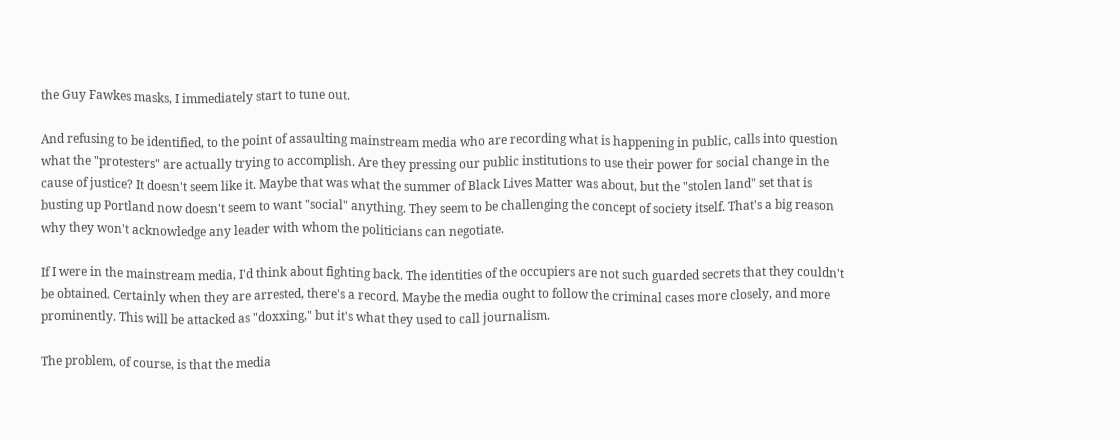the Guy Fawkes masks, I immediately start to tune out.

And refusing to be identified, to the point of assaulting mainstream media who are recording what is happening in public, calls into question what the "protesters" are actually trying to accomplish. Are they pressing our public institutions to use their power for social change in the cause of justice? It doesn't seem like it. Maybe that was what the summer of Black Lives Matter was about, but the "stolen land" set that is busting up Portland now doesn't seem to want "social" anything. They seem to be challenging the concept of society itself. That's a big reason why they won't acknowledge any leader with whom the politicians can negotiate.

If I were in the mainstream media, I'd think about fighting back. The identities of the occupiers are not such guarded secrets that they couldn't be obtained. Certainly when they are arrested, there's a record. Maybe the media ought to follow the criminal cases more closely, and more prominently. This will be attacked as "doxxing," but it's what they used to call journalism.

The problem, of course, is that the media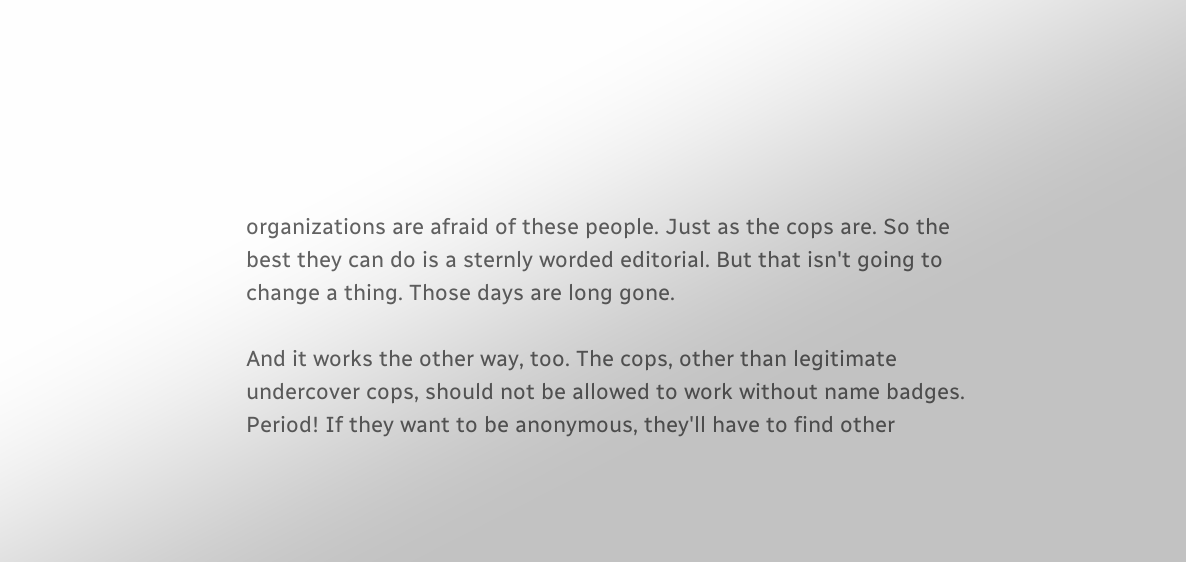organizations are afraid of these people. Just as the cops are. So the best they can do is a sternly worded editorial. But that isn't going to change a thing. Those days are long gone.

And it works the other way, too. The cops, other than legitimate undercover cops, should not be allowed to work without name badges. Period! If they want to be anonymous, they'll have to find other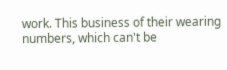work. This business of their wearing numbers, which can't be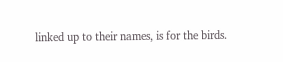linked up to their names, is for the birds.